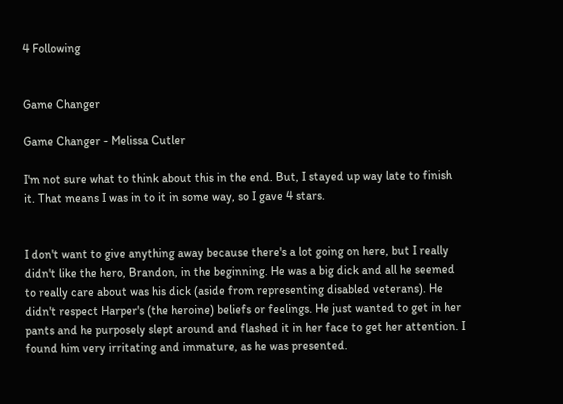4 Following


Game Changer

Game Changer - Melissa Cutler

I'm not sure what to think about this in the end. But, I stayed up way late to finish it. That means I was in to it in some way, so I gave 4 stars.


I don't want to give anything away because there's a lot going on here, but I really didn't like the hero, Brandon, in the beginning. He was a big dick and all he seemed to really care about was his dick (aside from representing disabled veterans). He didn't respect Harper's (the heroine) beliefs or feelings. He just wanted to get in her pants and he purposely slept around and flashed it in her face to get her attention. I found him very irritating and immature, as he was presented.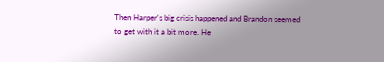Then Harper's big crisis happened and Brandon seemed to get with it a bit more. He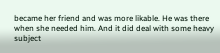became her friend and was more likable. He was there when she needed him. And it did deal with some heavy subject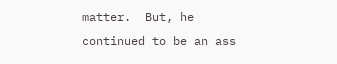matter.  But, he continued to be an ass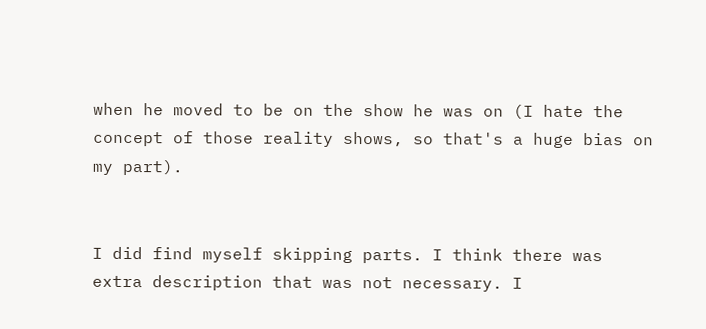when he moved to be on the show he was on (I hate the concept of those reality shows, so that's a huge bias on my part).


I did find myself skipping parts. I think there was extra description that was not necessary. I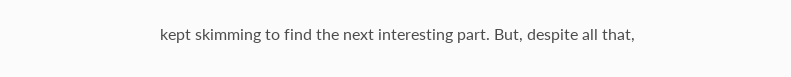kept skimming to find the next interesting part. But, despite all that,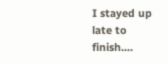I stayed up late to finish....